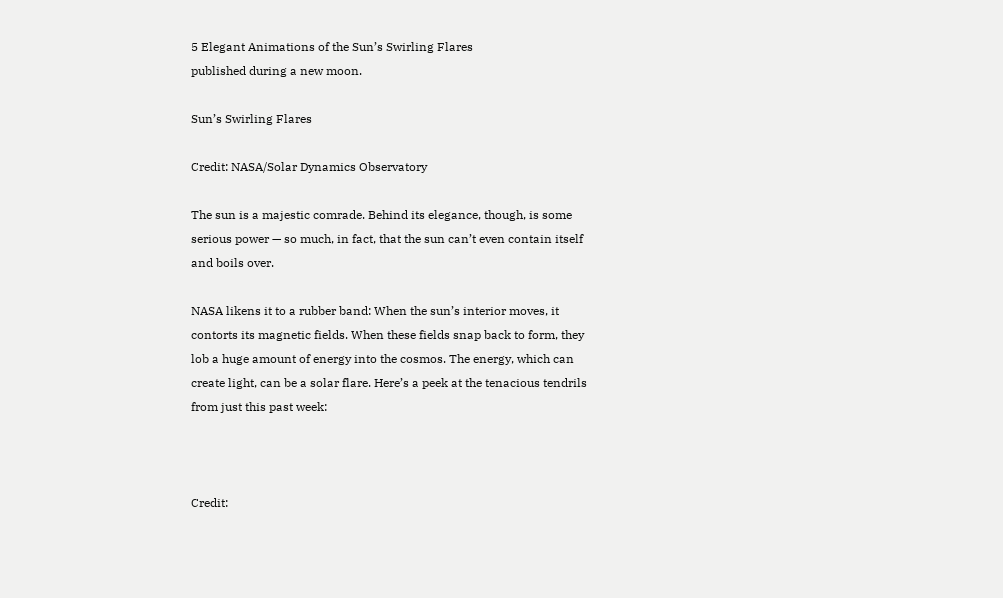5 Elegant Animations of the Sun’s Swirling Flares
published during a new moon.

Sun’s Swirling Flares

Credit: NASA/Solar Dynamics Observatory

The sun is a majestic comrade. Behind its elegance, though, is some serious power — so much, in fact, that the sun can’t even contain itself and boils over.

NASA likens it to a rubber band: When the sun’s interior moves, it contorts its magnetic fields. When these fields snap back to form, they lob a huge amount of energy into the cosmos. The energy, which can create light, can be a solar flare. Here’s a peek at the tenacious tendrils from just this past week:



Credit: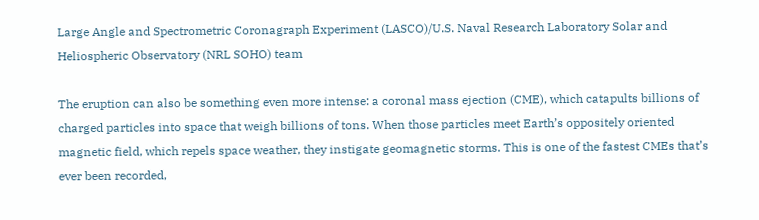Large Angle and Spectrometric Coronagraph Experiment (LASCO)/U.S. Naval Research Laboratory Solar and Heliospheric Observatory (NRL SOHO) team

The eruption can also be something even more intense: a coronal mass ejection (CME), which catapults billions of charged particles into space that weigh billions of tons. When those particles meet Earth’s oppositely oriented magnetic field, which repels space weather, they instigate geomagnetic storms. This is one of the fastest CMEs that’s ever been recorded,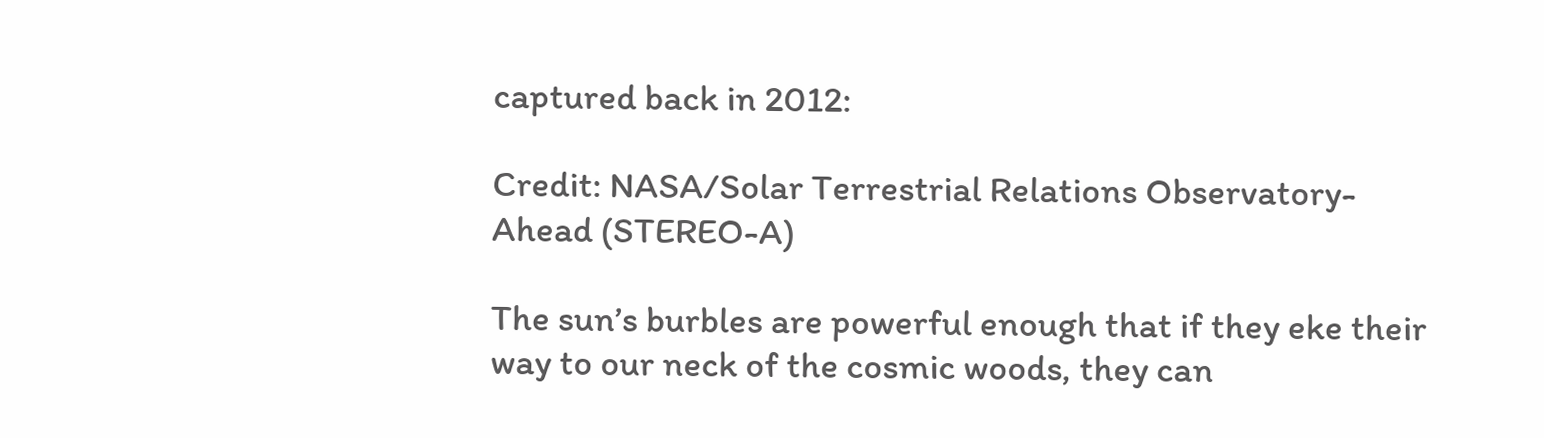captured back in 2012:

Credit: NASA/Solar Terrestrial Relations Observatory-Ahead (STEREO-A)

The sun’s burbles are powerful enough that if they eke their way to our neck of the cosmic woods, they can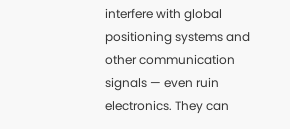interfere with global positioning systems and other communication signals — even ruin electronics. They can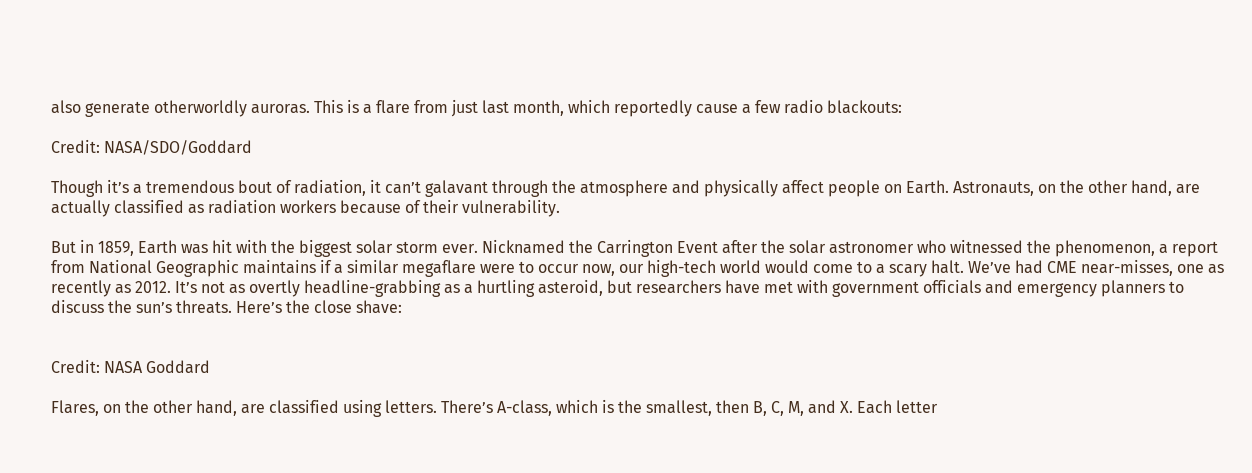also generate otherworldly auroras. This is a flare from just last month, which reportedly cause a few radio blackouts:

Credit: NASA/SDO/Goddard

Though it’s a tremendous bout of radiation, it can’t galavant through the atmosphere and physically affect people on Earth. Astronauts, on the other hand, are actually classified as radiation workers because of their vulnerability.

But in 1859, Earth was hit with the biggest solar storm ever. Nicknamed the Carrington Event after the solar astronomer who witnessed the phenomenon, a report from National Geographic maintains if a similar megaflare were to occur now, our high-tech world would come to a scary halt. We’ve had CME near-misses, one as recently as 2012. It’s not as overtly headline-grabbing as a hurtling asteroid, but researchers have met with government officials and emergency planners to discuss the sun’s threats. Here’s the close shave:


Credit: NASA Goddard

Flares, on the other hand, are classified using letters. There’s A-class, which is the smallest, then B, C, M, and X. Each letter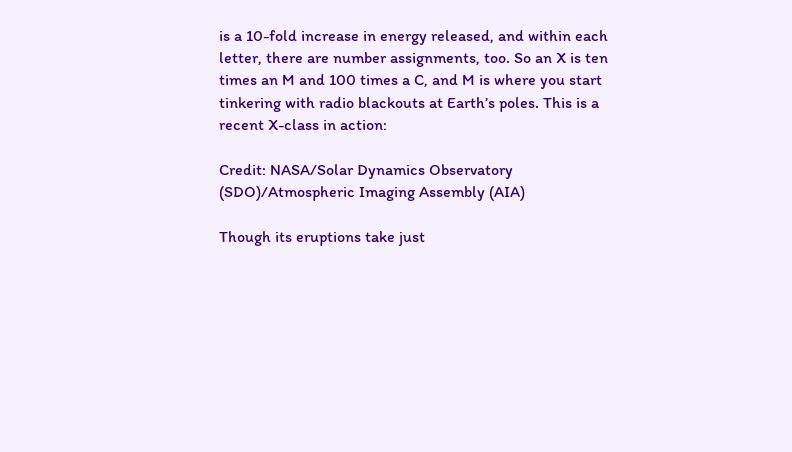is a 10-fold increase in energy released, and within each letter, there are number assignments, too. So an X is ten times an M and 100 times a C, and M is where you start tinkering with radio blackouts at Earth’s poles. This is a recent X-class in action:

Credit: NASA/Solar Dynamics Observatory (SDO)/Atmospheric Imaging Assembly (AIA)

Though its eruptions take just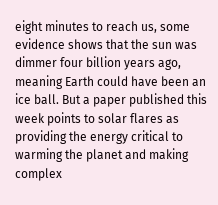eight minutes to reach us, some evidence shows that the sun was dimmer four billion years ago, meaning Earth could have been an ice ball. But a paper published this week points to solar flares as providing the energy critical to warming the planet and making complex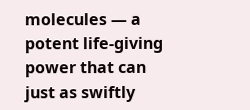molecules — a potent life-giving power that can just as swiftly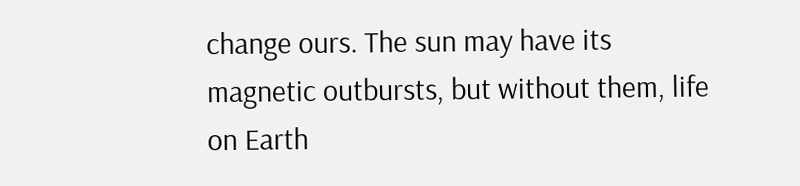change ours. The sun may have its magnetic outbursts, but without them, life on Earth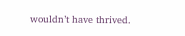wouldn’t have thrived.